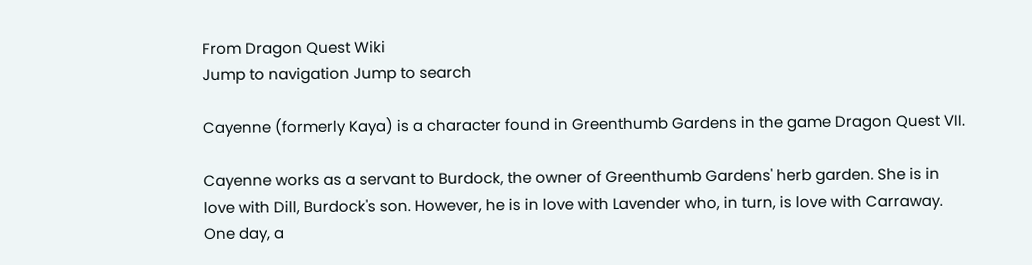From Dragon Quest Wiki
Jump to navigation Jump to search

Cayenne (formerly Kaya) is a character found in Greenthumb Gardens in the game Dragon Quest VII.

Cayenne works as a servant to Burdock, the owner of Greenthumb Gardens' herb garden. She is in love with Dill, Burdock's son. However, he is in love with Lavender who, in turn, is love with Carraway. One day, a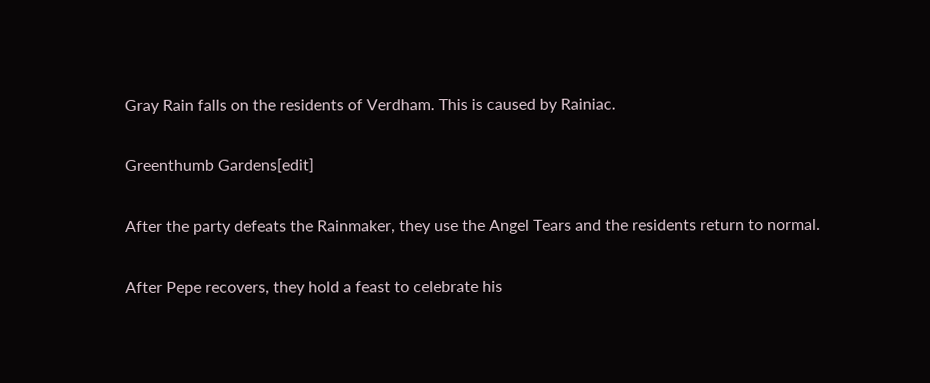Gray Rain falls on the residents of Verdham. This is caused by Rainiac.

Greenthumb Gardens[edit]

After the party defeats the Rainmaker, they use the Angel Tears and the residents return to normal.

After Pepe recovers, they hold a feast to celebrate his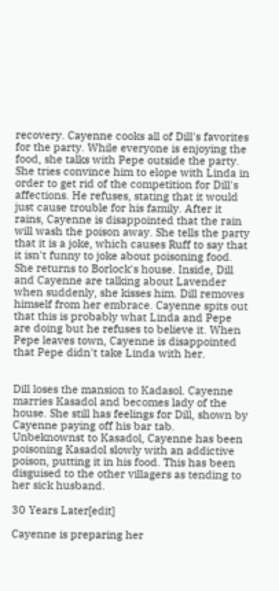recovery. Cayenne cooks all of Dill's favorites for the party. While everyone is enjoying the food, she talks with Pepe outside the party. She tries convince him to elope with Linda in order to get rid of the competition for Dill's affections. He refuses, stating that it would just cause trouble for his family. After it rains, Cayenne is disappointed that the rain will wash the poison away. She tells the party that it is a joke, which causes Ruff to say that it isn't funny to joke about poisoning food. She returns to Borlock's house. Inside, Dill and Cayenne are talking about Lavender when suddenly, she kisses him. Dill removes himself from her embrace. Cayenne spits out that this is probably what Linda and Pepe are doing but he refuses to believe it. When Pepe leaves town, Cayenne is disappointed that Pepe didn't take Linda with her.


Dill loses the mansion to Kadasol. Cayenne marries Kasadol and becomes lady of the house. She still has feelings for Dill, shown by Cayenne paying off his bar tab. Unbeknownst to Kasadol, Cayenne has been poisoning Kasadol slowly with an addictive poison, putting it in his food. This has been disguised to the other villagers as tending to her sick husband.

30 Years Later[edit]

Cayenne is preparing her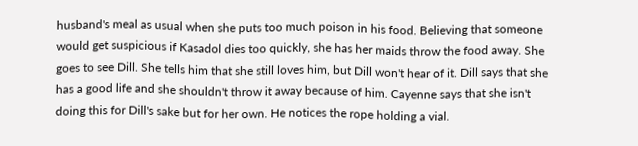husband's meal as usual when she puts too much poison in his food. Believing that someone would get suspicious if Kasadol dies too quickly, she has her maids throw the food away. She goes to see Dill. She tells him that she still loves him, but Dill won't hear of it. Dill says that she has a good life and she shouldn't throw it away because of him. Cayenne says that she isn't doing this for Dill's sake but for her own. He notices the rope holding a vial.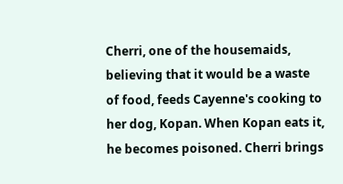Cherri, one of the housemaids, believing that it would be a waste of food, feeds Cayenne's cooking to her dog, Kopan. When Kopan eats it, he becomes poisoned. Cherri brings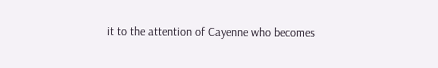it to the attention of Cayenne who becomes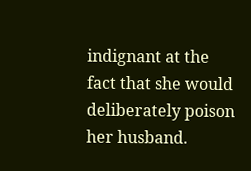indignant at the fact that she would deliberately poison her husband.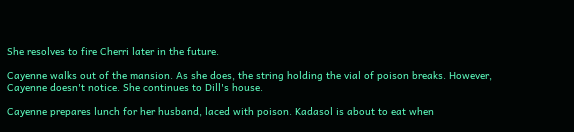She resolves to fire Cherri later in the future.

Cayenne walks out of the mansion. As she does, the string holding the vial of poison breaks. However, Cayenne doesn't notice. She continues to Dill's house.

Cayenne prepares lunch for her husband, laced with poison. Kadasol is about to eat when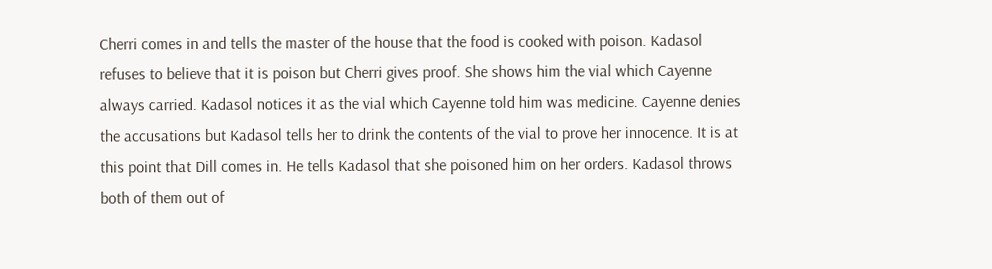Cherri comes in and tells the master of the house that the food is cooked with poison. Kadasol refuses to believe that it is poison but Cherri gives proof. She shows him the vial which Cayenne always carried. Kadasol notices it as the vial which Cayenne told him was medicine. Cayenne denies the accusations but Kadasol tells her to drink the contents of the vial to prove her innocence. It is at this point that Dill comes in. He tells Kadasol that she poisoned him on her orders. Kadasol throws both of them out of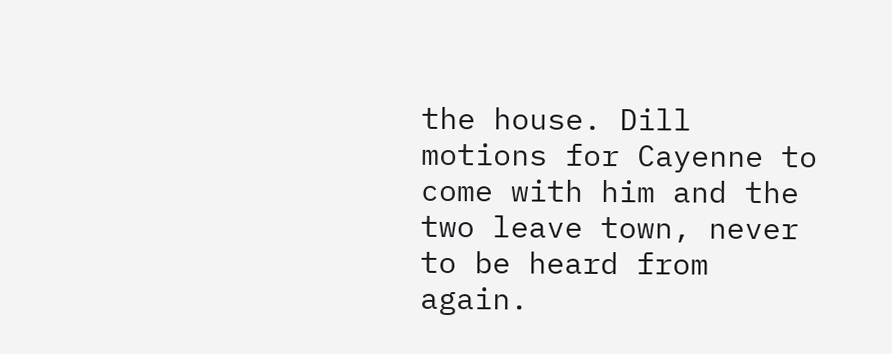the house. Dill motions for Cayenne to come with him and the two leave town, never to be heard from again.